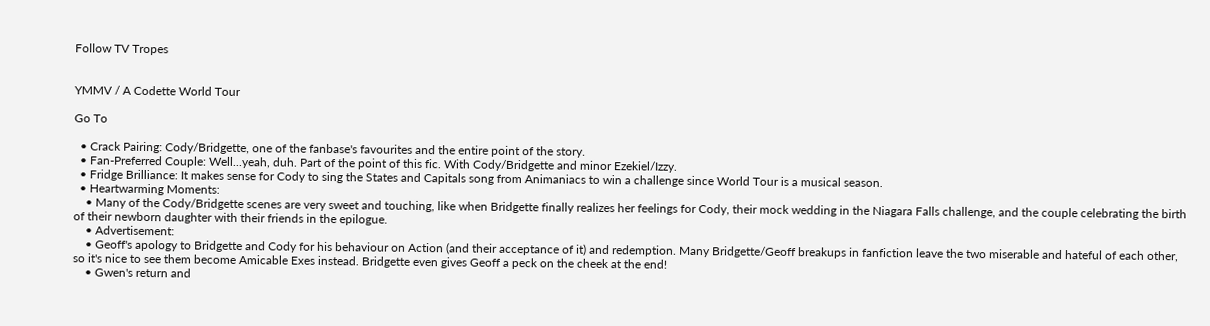Follow TV Tropes


YMMV / A Codette World Tour

Go To

  • Crack Pairing: Cody/Bridgette, one of the fanbase's favourites and the entire point of the story.
  • Fan-Preferred Couple: Well...yeah, duh. Part of the point of this fic. With Cody/Bridgette and minor Ezekiel/Izzy.
  • Fridge Brilliance: It makes sense for Cody to sing the States and Capitals song from Animaniacs to win a challenge since World Tour is a musical season.
  • Heartwarming Moments:
    • Many of the Cody/Bridgette scenes are very sweet and touching, like when Bridgette finally realizes her feelings for Cody, their mock wedding in the Niagara Falls challenge, and the couple celebrating the birth of their newborn daughter with their friends in the epilogue.
    • Advertisement:
    • Geoff's apology to Bridgette and Cody for his behaviour on Action (and their acceptance of it) and redemption. Many Bridgette/Geoff breakups in fanfiction leave the two miserable and hateful of each other, so it's nice to see them become Amicable Exes instead. Bridgette even gives Geoff a peck on the cheek at the end!
    • Gwen's return and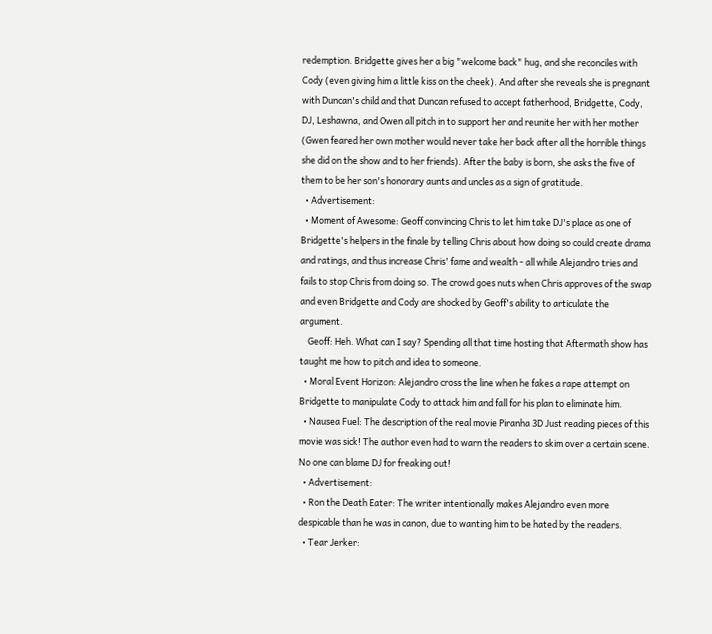redemption. Bridgette gives her a big "welcome back" hug, and she reconciles with Cody (even giving him a little kiss on the cheek). And after she reveals she is pregnant with Duncan's child and that Duncan refused to accept fatherhood, Bridgette, Cody, DJ, Leshawna, and Owen all pitch in to support her and reunite her with her mother (Gwen feared her own mother would never take her back after all the horrible things she did on the show and to her friends). After the baby is born, she asks the five of them to be her son's honorary aunts and uncles as a sign of gratitude.
  • Advertisement:
  • Moment of Awesome: Geoff convincing Chris to let him take DJ's place as one of Bridgette's helpers in the finale by telling Chris about how doing so could create drama and ratings, and thus increase Chris' fame and wealth - all while Alejandro tries and fails to stop Chris from doing so. The crowd goes nuts when Chris approves of the swap and even Bridgette and Cody are shocked by Geoff's ability to articulate the argument.
    Geoff: Heh. What can I say? Spending all that time hosting that Aftermath show has taught me how to pitch and idea to someone.
  • Moral Event Horizon: Alejandro cross the line when he fakes a rape attempt on Bridgette to manipulate Cody to attack him and fall for his plan to eliminate him.
  • Nausea Fuel: The description of the real movie Piranha 3D Just reading pieces of this movie was sick! The author even had to warn the readers to skim over a certain scene. No one can blame DJ for freaking out!
  • Advertisement:
  • Ron the Death Eater: The writer intentionally makes Alejandro even more despicable than he was in canon, due to wanting him to be hated by the readers.
  • Tear Jerker: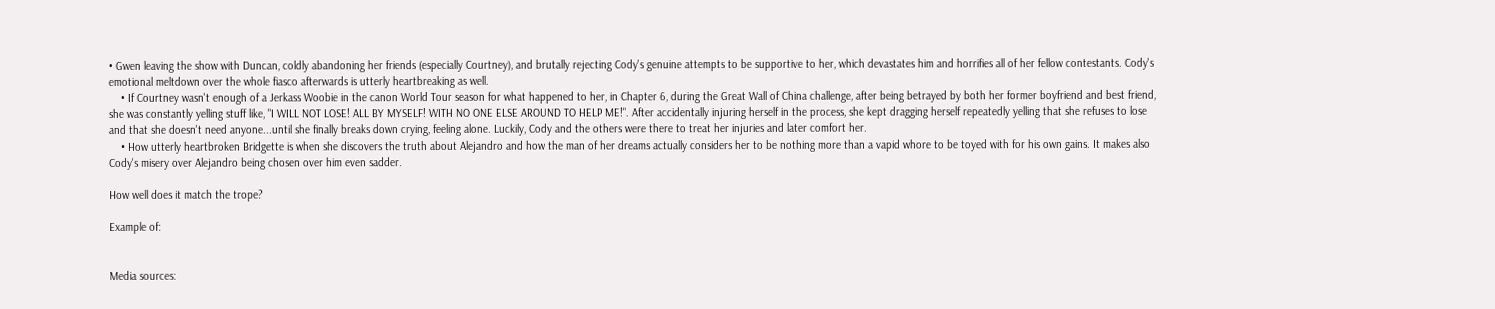• Gwen leaving the show with Duncan, coldly abandoning her friends (especially Courtney), and brutally rejecting Cody's genuine attempts to be supportive to her, which devastates him and horrifies all of her fellow contestants. Cody's emotional meltdown over the whole fiasco afterwards is utterly heartbreaking as well.
    • If Courtney wasn't enough of a Jerkass Woobie in the canon World Tour season for what happened to her, in Chapter 6, during the Great Wall of China challenge, after being betrayed by both her former boyfriend and best friend, she was constantly yelling stuff like, "I WILL NOT LOSE! ALL BY MYSELF! WITH NO ONE ELSE AROUND TO HELP ME!". After accidentally injuring herself in the process, she kept dragging herself repeatedly yelling that she refuses to lose and that she doesn't need anyone...until she finally breaks down crying, feeling alone. Luckily, Cody and the others were there to treat her injuries and later comfort her.
    • How utterly heartbroken Bridgette is when she discovers the truth about Alejandro and how the man of her dreams actually considers her to be nothing more than a vapid whore to be toyed with for his own gains. It makes also Cody's misery over Alejandro being chosen over him even sadder.

How well does it match the trope?

Example of:


Media sources: